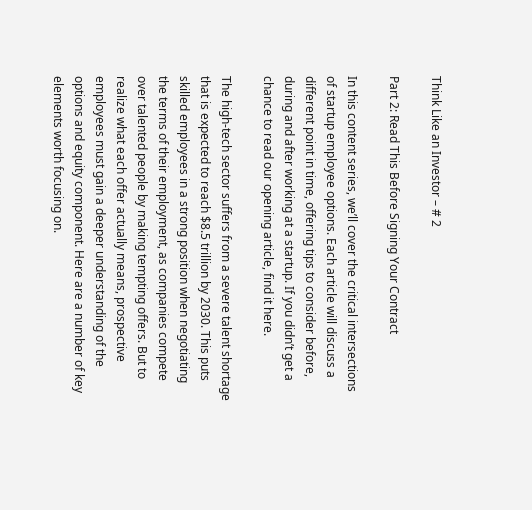Think Like an Investor – # 2

Part 2: Read This Before Signing Your Contract

In this content series, we’ll cover the critical intersections of startup employee options. Each article will discuss a different point in time, offering tips to consider before, during and after working at a startup. If you didn’t get a chance to read our opening article, find it here.

The high-tech sector suffers from a severe talent shortage that is expected to reach $8.5 trillion by 2030. This puts skilled employees in a strong position when negotiating the terms of their employment, as companies compete over talented people by making tempting offers. But to realize what each offer actually means, prospective employees must gain a deeper understanding of the options and equity component. Here are a number of key elements worth focusing on.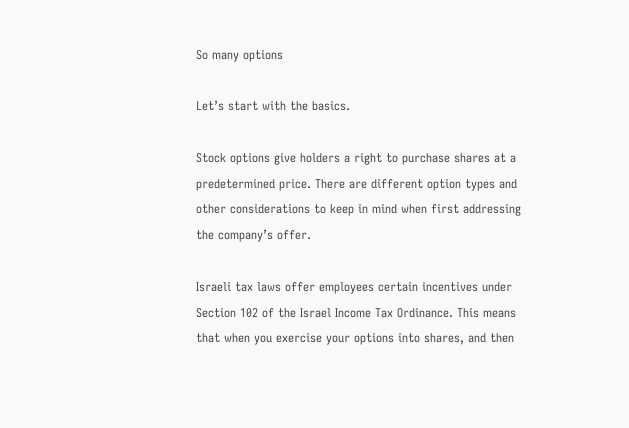So many options

Let’s start with the basics.

Stock options give holders a right to purchase shares at a predetermined price. There are different option types and other considerations to keep in mind when first addressing the company’s offer.

Israeli tax laws offer employees certain incentives under Section 102 of the Israel Income Tax Ordinance. This means that when you exercise your options into shares, and then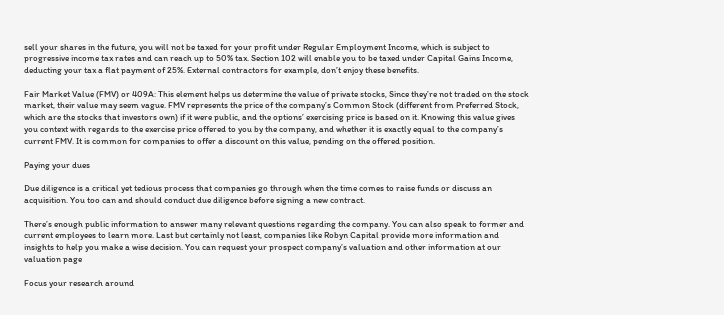sell your shares in the future, you will not be taxed for your profit under Regular Employment Income, which is subject to progressive income tax rates and can reach up to 50% tax. Section 102 will enable you to be taxed under Capital Gains Income, deducting your tax a flat payment of 25%. External contractors for example, don’t enjoy these benefits.

Fair Market Value (FMV) or 409A: This element helps us determine the value of private stocks, Since they’re not traded on the stock market, their value may seem vague. FMV represents the price of the company’s Common Stock (different from Preferred Stock, which are the stocks that investors own) if it were public, and the options’ exercising price is based on it. Knowing this value gives you context with regards to the exercise price offered to you by the company, and whether it is exactly equal to the company’s current FMV. It is common for companies to offer a discount on this value, pending on the offered position.

Paying your dues

Due diligence is a critical yet tedious process that companies go through when the time comes to raise funds or discuss an acquisition. You too can and should conduct due diligence before signing a new contract.

There’s enough public information to answer many relevant questions regarding the company. You can also speak to former and current employees to learn more. Last but certainly not least, companies like Robyn Capital provide more information and insights to help you make a wise decision. You can request your prospect company’s valuation and other information at our valuation page

Focus your research around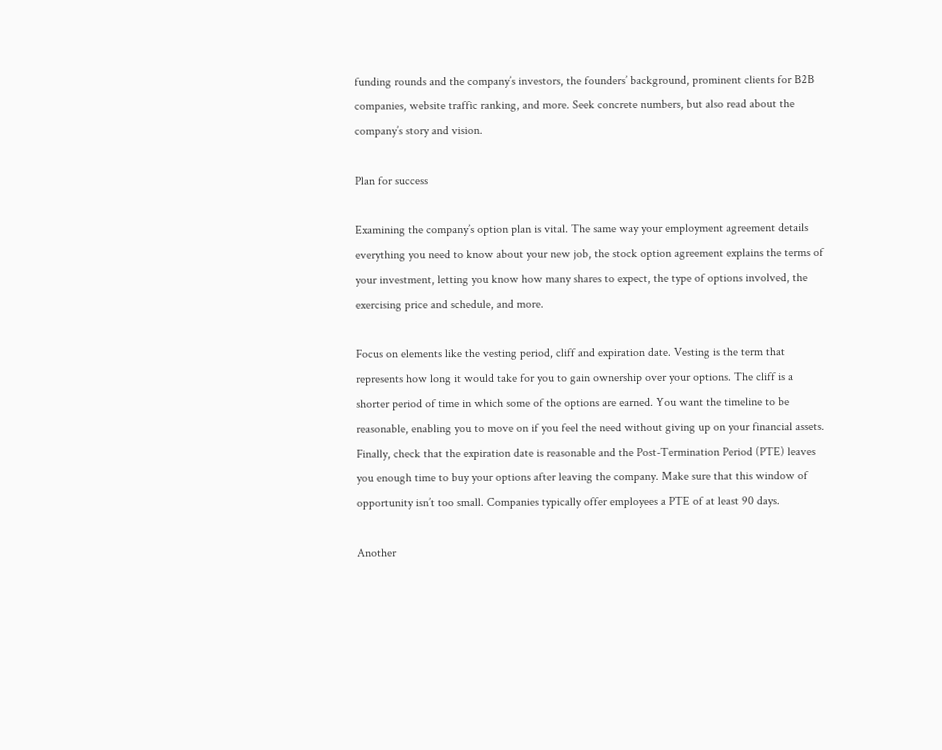funding rounds and the company’s investors, the founders’ background, prominent clients for B2B companies, website traffic ranking, and more. Seek concrete numbers, but also read about the company’s story and vision.

Plan for success

Examining the company’s option plan is vital. The same way your employment agreement details everything you need to know about your new job, the stock option agreement explains the terms of your investment, letting you know how many shares to expect, the type of options involved, the exercising price and schedule, and more.

Focus on elements like the vesting period, cliff and expiration date. Vesting is the term that represents how long it would take for you to gain ownership over your options. The cliff is a shorter period of time in which some of the options are earned. You want the timeline to be reasonable, enabling you to move on if you feel the need without giving up on your financial assets. Finally, check that the expiration date is reasonable and the Post-Termination Period (PTE) leaves you enough time to buy your options after leaving the company. Make sure that this window of opportunity isn’t too small. Companies typically offer employees a PTE of at least 90 days.

Another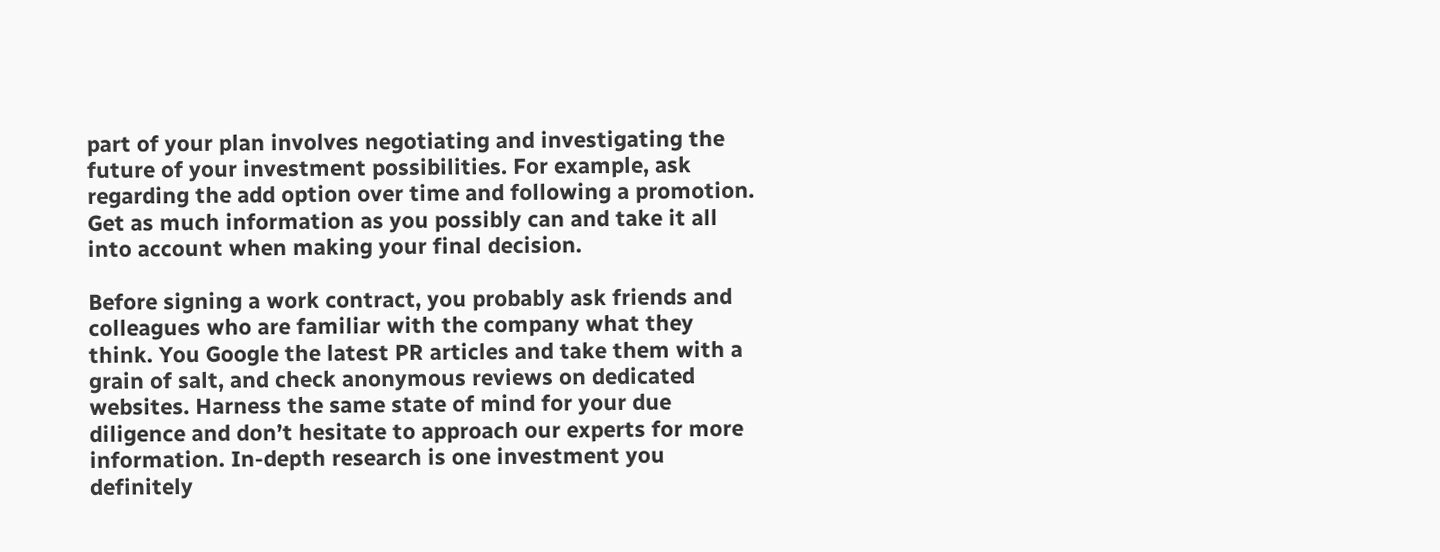part of your plan involves negotiating and investigating the future of your investment possibilities. For example, ask regarding the add option over time and following a promotion. Get as much information as you possibly can and take it all into account when making your final decision.

Before signing a work contract, you probably ask friends and colleagues who are familiar with the company what they think. You Google the latest PR articles and take them with a grain of salt, and check anonymous reviews on dedicated websites. Harness the same state of mind for your due diligence and don’t hesitate to approach our experts for more information. In-depth research is one investment you definitely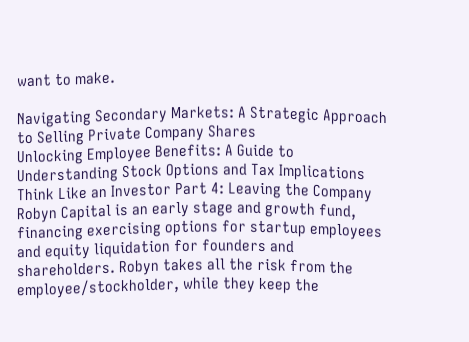want to make.

Navigating Secondary Markets: A Strategic Approach to Selling Private Company Shares
Unlocking Employee Benefits: A Guide to Understanding Stock Options and Tax Implications
Think Like an Investor Part 4: Leaving the Company
Robyn Capital is an early stage and growth fund, financing exercising options for startup employees and equity liquidation for founders and shareholders. Robyn takes all the risk from the employee/stockholder, while they keep the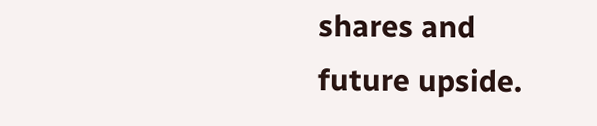shares and future upside.